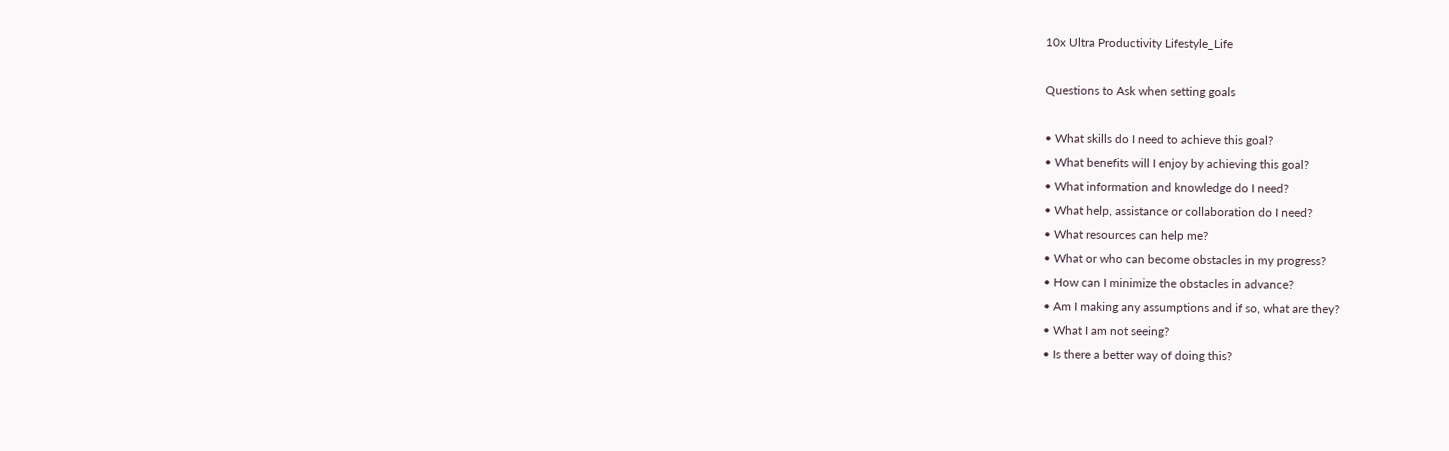10x Ultra Productivity Lifestyle_Life

Questions to Ask when setting goals

• What skills do I need to achieve this goal?
• What benefits will I enjoy by achieving this goal?
• What information and knowledge do I need?
• What help, assistance or collaboration do I need?
• What resources can help me?
• What or who can become obstacles in my progress?
• How can I minimize the obstacles in advance?
• Am I making any assumptions and if so, what are they?
• What I am not seeing?
• Is there a better way of doing this?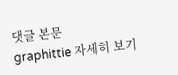댓글 본문
graphittie 자세히 보기